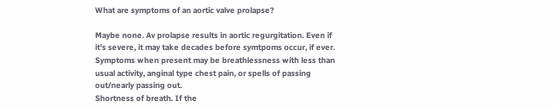What are symptoms of an aortic valve prolapse?

Maybe none. Av prolapse results in aortic regurgitation. Even if it's severe, it may take decades before symtpoms occur, if ever. Symptoms when present may be breathlessness with less than usual activity, anginal type chest pain, or spells of passing out/nearly passing out.
Shortness of breath. If the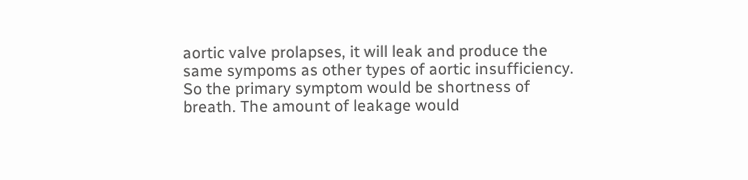aortic valve prolapses, it will leak and produce the same sympoms as other types of aortic insufficiency. So the primary symptom would be shortness of breath. The amount of leakage would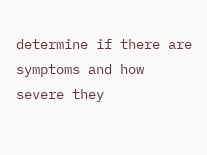determine if there are symptoms and how severe they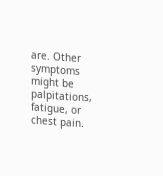are. Other symptoms might be palpitations, fatigue, or chest pain.